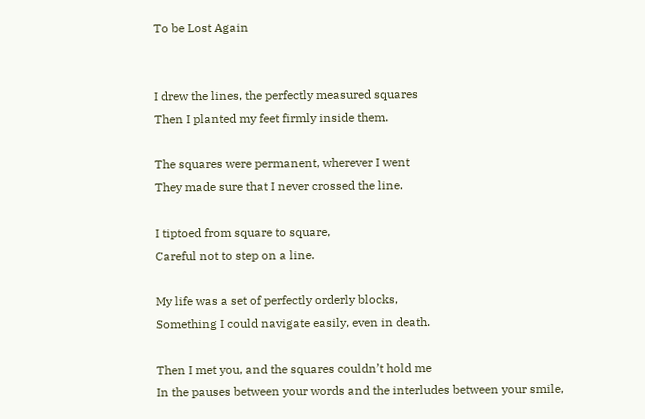To be Lost Again


I drew the lines, the perfectly measured squares
Then I planted my feet firmly inside them.

The squares were permanent, wherever I went
They made sure that I never crossed the line.

I tiptoed from square to square,
Careful not to step on a line.

My life was a set of perfectly orderly blocks,
Something I could navigate easily, even in death.

Then I met you, and the squares couldn’t hold me
In the pauses between your words and the interludes between your smile,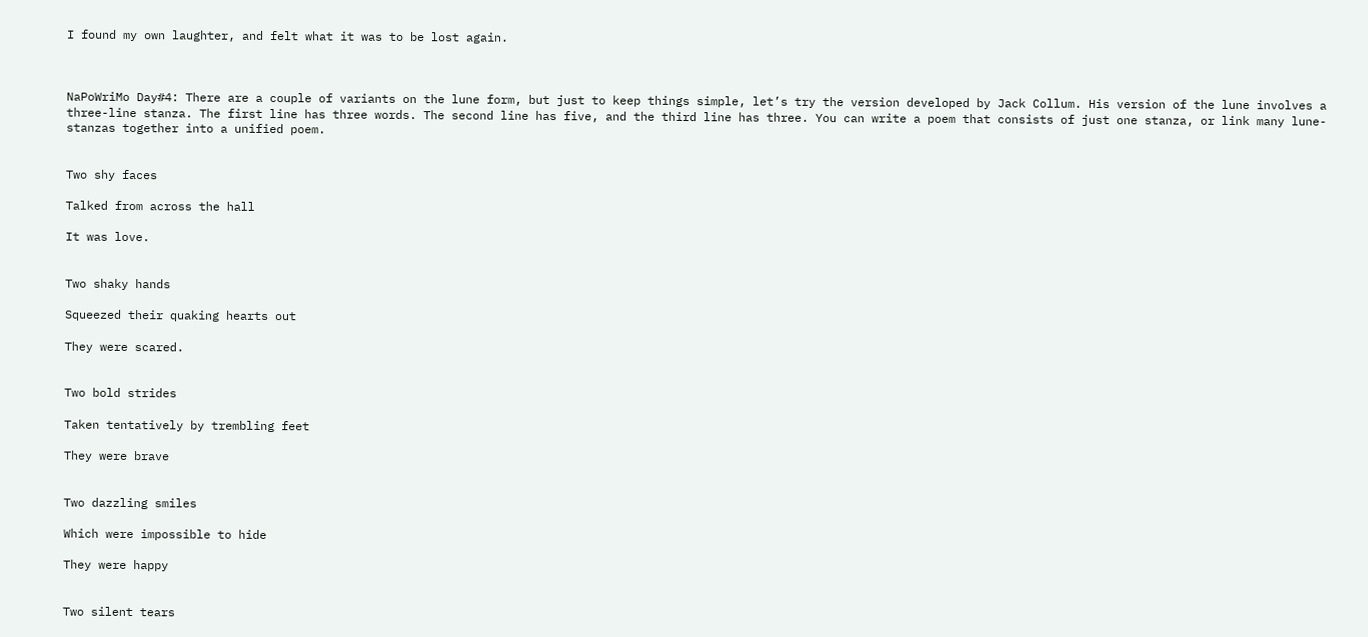I found my own laughter, and felt what it was to be lost again.



NaPoWriMo Day#4: There are a couple of variants on the lune form, but just to keep things simple, let’s try the version developed by Jack Collum. His version of the lune involves a three-line stanza. The first line has three words. The second line has five, and the third line has three. You can write a poem that consists of just one stanza, or link many lune-stanzas together into a unified poem.


Two shy faces

Talked from across the hall

It was love.


Two shaky hands

Squeezed their quaking hearts out

They were scared.


Two bold strides

Taken tentatively by trembling feet

They were brave


Two dazzling smiles

Which were impossible to hide

They were happy


Two silent tears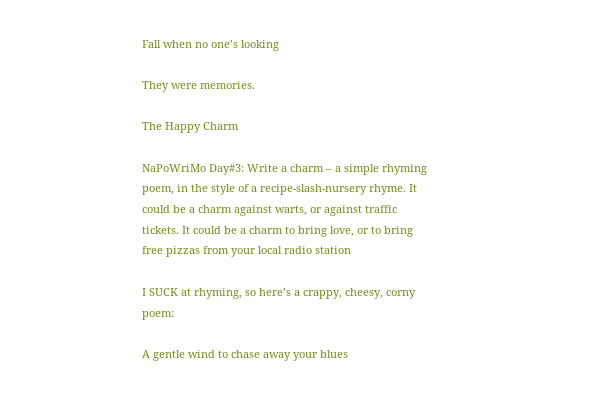Fall when no one’s looking

They were memories.

The Happy Charm

NaPoWriMo Day#3: Write a charm – a simple rhyming poem, in the style of a recipe-slash-nursery rhyme. It could be a charm against warts, or against traffic tickets. It could be a charm to bring love, or to bring free pizzas from your local radio station

I SUCK at rhyming, so here’s a crappy, cheesy, corny poem:

A gentle wind to chase away your blues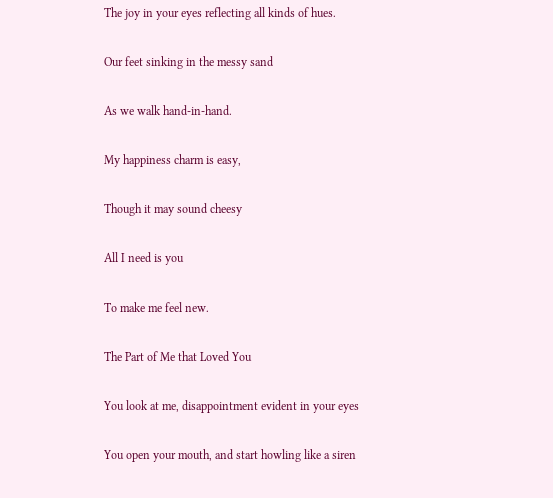The joy in your eyes reflecting all kinds of hues.

Our feet sinking in the messy sand

As we walk hand-in-hand.

My happiness charm is easy,

Though it may sound cheesy

All I need is you

To make me feel new.

The Part of Me that Loved You

You look at me, disappointment evident in your eyes

You open your mouth, and start howling like a siren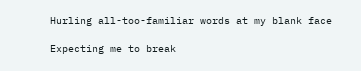Hurling all-too-familiar words at my blank face

Expecting me to break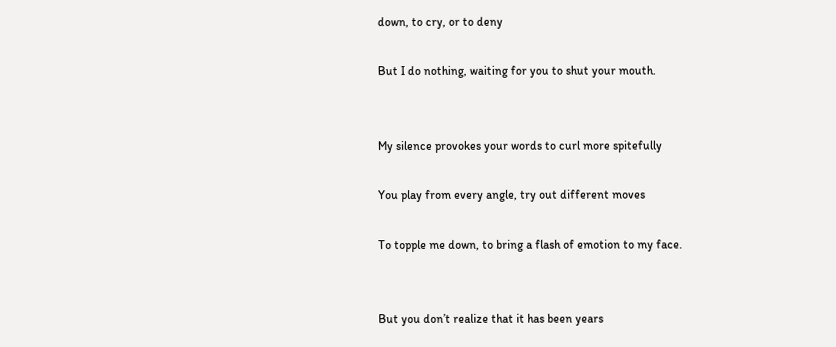down, to cry, or to deny

But I do nothing, waiting for you to shut your mouth.


My silence provokes your words to curl more spitefully

You play from every angle, try out different moves

To topple me down, to bring a flash of emotion to my face.


But you don’t realize that it has been years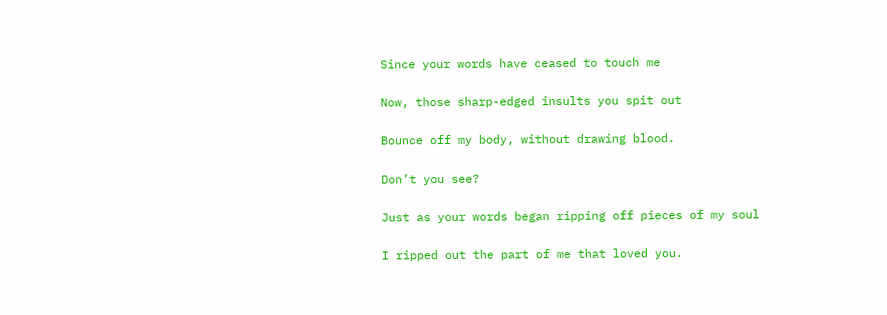Since your words have ceased to touch me

Now, those sharp-edged insults you spit out

Bounce off my body, without drawing blood.

Don’t you see?

Just as your words began ripping off pieces of my soul

I ripped out the part of me that loved you.